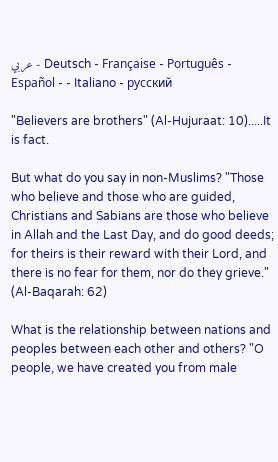عربي - Deutsch - Française - Português - Español - - Italiano - русский

"Believers are brothers" (Al-Hujuraat: 10).....It is fact.

But what do you say in non-Muslims? "Those who believe and those who are guided, Christians and Sabians are those who believe in Allah and the Last Day, and do good deeds; for theirs is their reward with their Lord, and there is no fear for them, nor do they grieve." (Al-Baqarah: 62)

What is the relationship between nations and peoples between each other and others? "O people, we have created you from male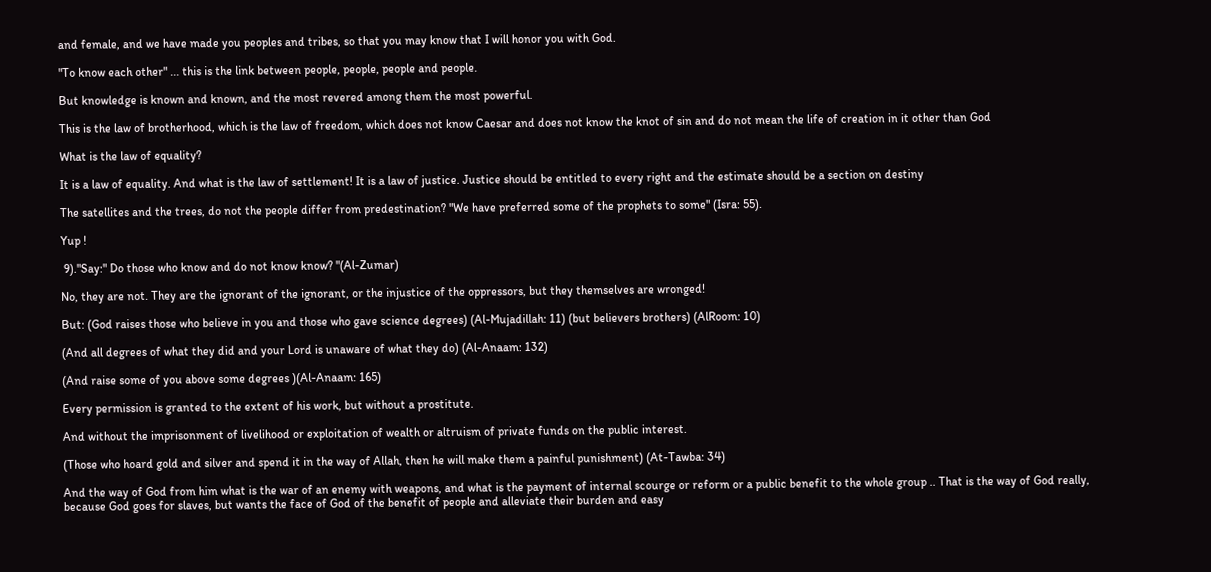and female, and we have made you peoples and tribes, so that you may know that I will honor you with God.

"To know each other" ... this is the link between people, people, people and people.

But knowledge is known and known, and the most revered among them the most powerful.

This is the law of brotherhood, which is the law of freedom, which does not know Caesar and does not know the knot of sin and do not mean the life of creation in it other than God

What is the law of equality?

It is a law of equality. And what is the law of settlement! It is a law of justice. Justice should be entitled to every right and the estimate should be a section on destiny

The satellites and the trees, do not the people differ from predestination? "We have preferred some of the prophets to some" (Isra: 55).

Yup !

 9)."Say:" Do those who know and do not know know? "(Al-Zumar)

No, they are not. They are the ignorant of the ignorant, or the injustice of the oppressors, but they themselves are wronged!

But: (God raises those who believe in you and those who gave science degrees) (Al-Mujadillah: 11) (but believers brothers) (AlRoom: 10)

(And all degrees of what they did and your Lord is unaware of what they do) (Al-Anaam: 132)

(And raise some of you above some degrees )(Al-Anaam: 165)

Every permission is granted to the extent of his work, but without a prostitute.

And without the imprisonment of livelihood or exploitation of wealth or altruism of private funds on the public interest.

(Those who hoard gold and silver and spend it in the way of Allah, then he will make them a painful punishment) (At-Tawba: 34)

And the way of God from him what is the war of an enemy with weapons, and what is the payment of internal scourge or reform or a public benefit to the whole group .. That is the way of God really, because God goes for slaves, but wants the face of God of the benefit of people and alleviate their burden and easy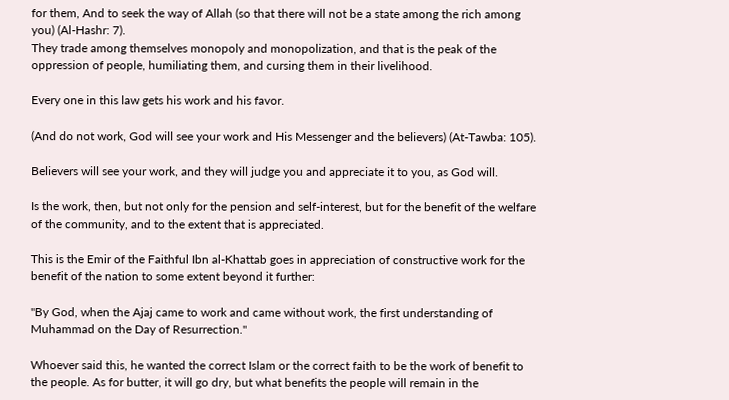for them, And to seek the way of Allah (so that there will not be a state among the rich among you) (Al-Hashr: 7).
They trade among themselves monopoly and monopolization, and that is the peak of the oppression of people, humiliating them, and cursing them in their livelihood.

Every one in this law gets his work and his favor.

(And do not work, God will see your work and His Messenger and the believers) (At-Tawba: 105).

Believers will see your work, and they will judge you and appreciate it to you, as God will.

Is the work, then, but not only for the pension and self-interest, but for the benefit of the welfare of the community, and to the extent that is appreciated.

This is the Emir of the Faithful Ibn al-Khattab goes in appreciation of constructive work for the benefit of the nation to some extent beyond it further:

"By God, when the Ajaj came to work and came without work, the first understanding of Muhammad on the Day of Resurrection."

Whoever said this, he wanted the correct Islam or the correct faith to be the work of benefit to the people. As for butter, it will go dry, but what benefits the people will remain in the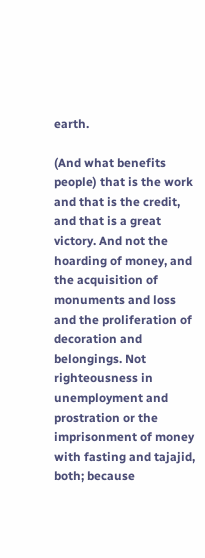earth.

(And what benefits people) that is the work and that is the credit, and that is a great victory. And not the hoarding of money, and the acquisition of monuments and loss and the proliferation of decoration and belongings. Not righteousness in unemployment and prostration or the imprisonment of money with fasting and tajajid, both; because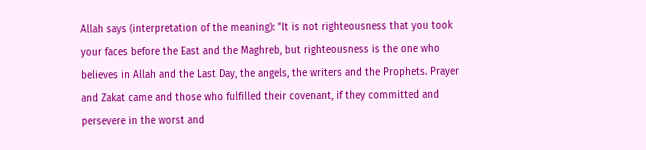Allah says (interpretation of the meaning): "It is not righteousness that you took your faces before the East and the Maghreb, but righteousness is the one who believes in Allah and the Last Day, the angels, the writers and the Prophets. Prayer and Zakat came and those who fulfilled their covenant, if they committed and persevere in the worst and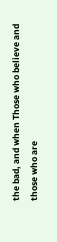the bad, and when Those who believe and those who are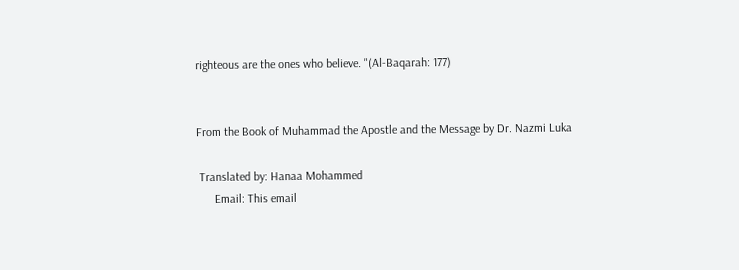righteous are the ones who believe. "(Al-Baqarah: 177)


From the Book of Muhammad the Apostle and the Message by Dr. Nazmi Luka

 Translated by: Hanaa Mohammed
      Email: This email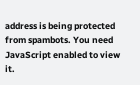address is being protected from spambots. You need JavaScript enabled to view it.